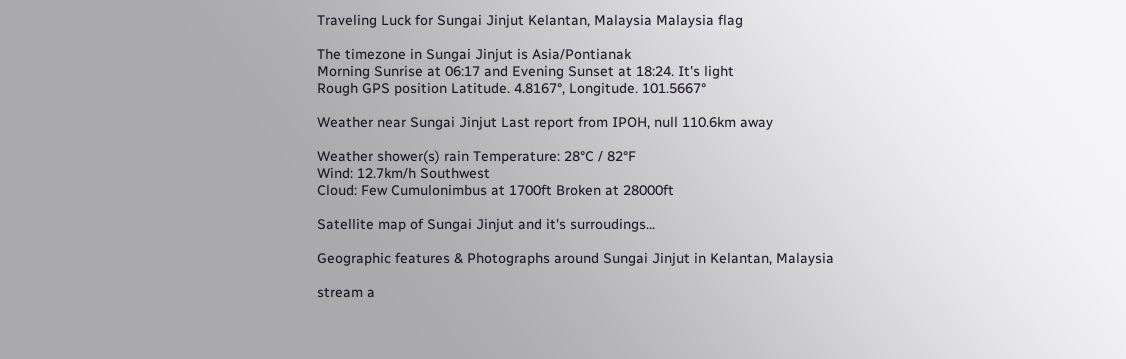Traveling Luck for Sungai Jinjut Kelantan, Malaysia Malaysia flag

The timezone in Sungai Jinjut is Asia/Pontianak
Morning Sunrise at 06:17 and Evening Sunset at 18:24. It's light
Rough GPS position Latitude. 4.8167°, Longitude. 101.5667°

Weather near Sungai Jinjut Last report from IPOH, null 110.6km away

Weather shower(s) rain Temperature: 28°C / 82°F
Wind: 12.7km/h Southwest
Cloud: Few Cumulonimbus at 1700ft Broken at 28000ft

Satellite map of Sungai Jinjut and it's surroudings...

Geographic features & Photographs around Sungai Jinjut in Kelantan, Malaysia

stream a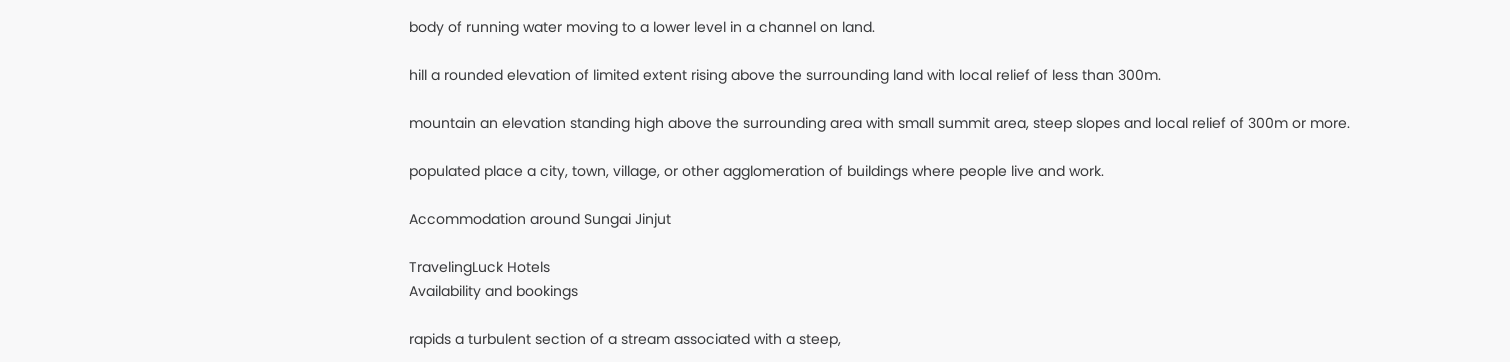body of running water moving to a lower level in a channel on land.

hill a rounded elevation of limited extent rising above the surrounding land with local relief of less than 300m.

mountain an elevation standing high above the surrounding area with small summit area, steep slopes and local relief of 300m or more.

populated place a city, town, village, or other agglomeration of buildings where people live and work.

Accommodation around Sungai Jinjut

TravelingLuck Hotels
Availability and bookings

rapids a turbulent section of a stream associated with a steep,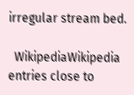irregular stream bed.

  WikipediaWikipedia entries close to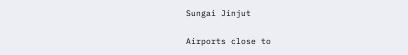Sungai Jinjut

Airports close to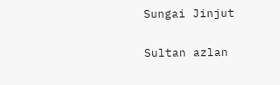Sungai Jinjut

Sultan azlan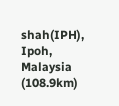shah(IPH), Ipoh, Malaysia (108.9km)